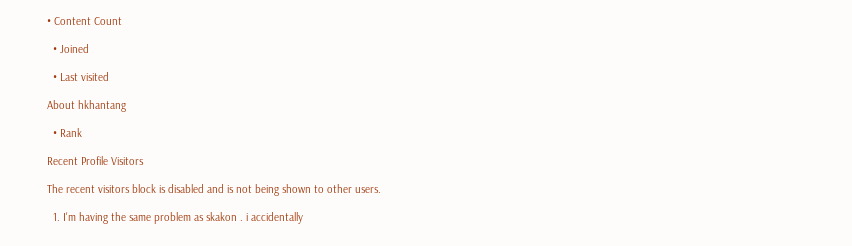• Content Count

  • Joined

  • Last visited

About hkhantang

  • Rank

Recent Profile Visitors

The recent visitors block is disabled and is not being shown to other users.

  1. I'm having the same problem as skakon . i accidentally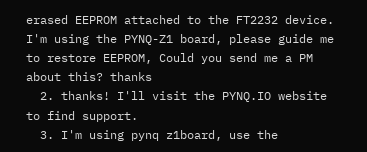erased EEPROM attached to the FT2232 device. I'm using the PYNQ-Z1 board, please guide me to restore EEPROM, Could you send me a PM about this? thanks
  2. thanks! I'll visit the PYNQ.IO website to find support.
  3. I'm using pynq z1board, use the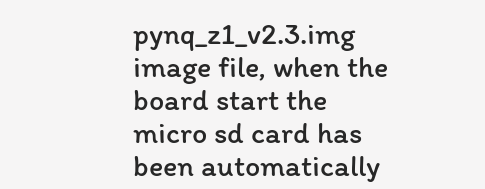pynq_z1_v2.3.img image file, when the board start the micro sd card has been automatically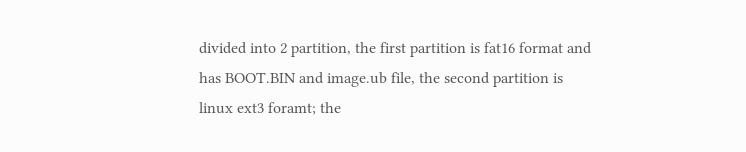divided into 2 partition, the first partition is fat16 format and has BOOT.BIN and image.ub file, the second partition is linux ext3 foramt; the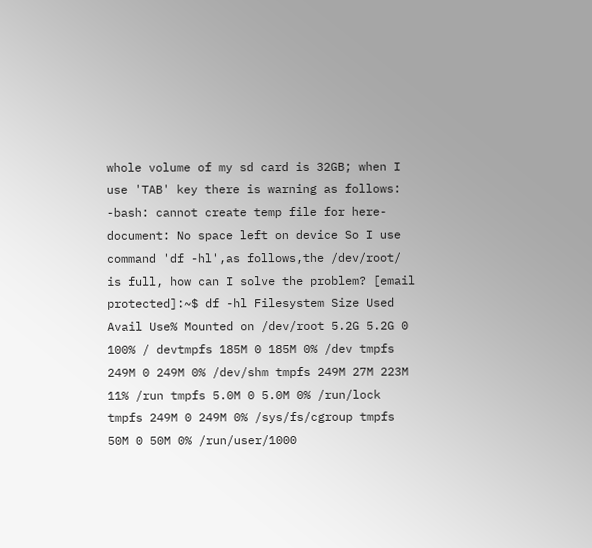whole volume of my sd card is 32GB; when I use 'TAB' key there is warning as follows: -bash: cannot create temp file for here-document: No space left on device So I use command 'df -hl',as follows,the /dev/root/ is full, how can I solve the problem? [email protected]:~$ df -hl Filesystem Size Used Avail Use% Mounted on /dev/root 5.2G 5.2G 0 100% / devtmpfs 185M 0 185M 0% /dev tmpfs 249M 0 249M 0% /dev/shm tmpfs 249M 27M 223M 11% /run tmpfs 5.0M 0 5.0M 0% /run/lock tmpfs 249M 0 249M 0% /sys/fs/cgroup tmpfs 50M 0 50M 0% /run/user/1000